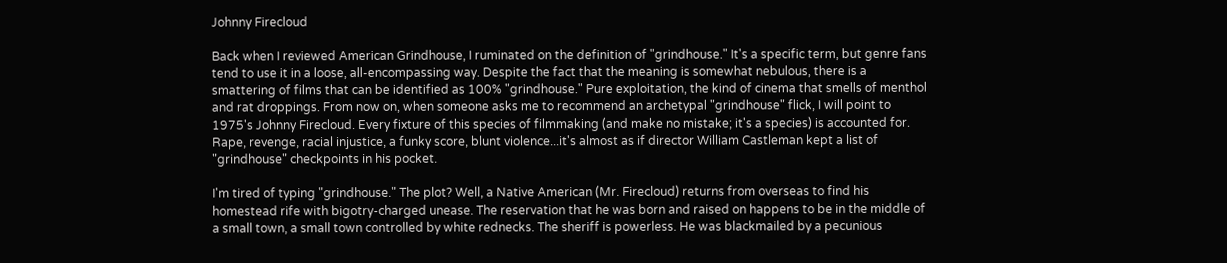Johnny Firecloud

Back when I reviewed American Grindhouse, I ruminated on the definition of "grindhouse." It's a specific term, but genre fans tend to use it in a loose, all-encompassing way. Despite the fact that the meaning is somewhat nebulous, there is a smattering of films that can be identified as 100% "grindhouse." Pure exploitation, the kind of cinema that smells of menthol and rat droppings. From now on, when someone asks me to recommend an archetypal "grindhouse" flick, I will point to 1975's Johnny Firecloud. Every fixture of this species of filmmaking (and make no mistake; it's a species) is accounted for. Rape, revenge, racial injustice, a funky score, blunt violence...it's almost as if director William Castleman kept a list of "grindhouse" checkpoints in his pocket.

I'm tired of typing "grindhouse." The plot? Well, a Native American (Mr. Firecloud) returns from overseas to find his homestead rife with bigotry-charged unease. The reservation that he was born and raised on happens to be in the middle of a small town, a small town controlled by white rednecks. The sheriff is powerless. He was blackmailed by a pecunious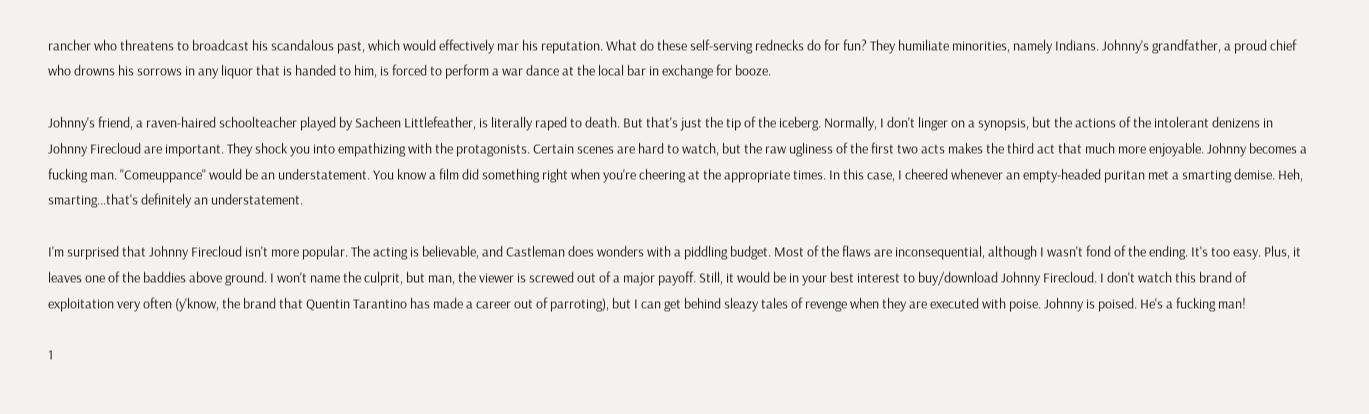rancher who threatens to broadcast his scandalous past, which would effectively mar his reputation. What do these self-serving rednecks do for fun? They humiliate minorities, namely Indians. Johnny's grandfather, a proud chief who drowns his sorrows in any liquor that is handed to him, is forced to perform a war dance at the local bar in exchange for booze.

Johnny's friend, a raven-haired schoolteacher played by Sacheen Littlefeather, is literally raped to death. But that's just the tip of the iceberg. Normally, I don't linger on a synopsis, but the actions of the intolerant denizens in Johnny Firecloud are important. They shock you into empathizing with the protagonists. Certain scenes are hard to watch, but the raw ugliness of the first two acts makes the third act that much more enjoyable. Johnny becomes a fucking man. "Comeuppance" would be an understatement. You know a film did something right when you're cheering at the appropriate times. In this case, I cheered whenever an empty-headed puritan met a smarting demise. Heh, smarting...that's definitely an understatement.

I'm surprised that Johnny Firecloud isn't more popular. The acting is believable, and Castleman does wonders with a piddling budget. Most of the flaws are inconsequential, although I wasn't fond of the ending. It's too easy. Plus, it leaves one of the baddies above ground. I won't name the culprit, but man, the viewer is screwed out of a major payoff. Still, it would be in your best interest to buy/download Johnny Firecloud. I don't watch this brand of exploitation very often (y'know, the brand that Quentin Tarantino has made a career out of parroting), but I can get behind sleazy tales of revenge when they are executed with poise. Johnny is poised. He's a fucking man!

1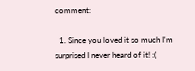comment:

  1. Since you loved it so much I'm surprised I never heard of it! :(